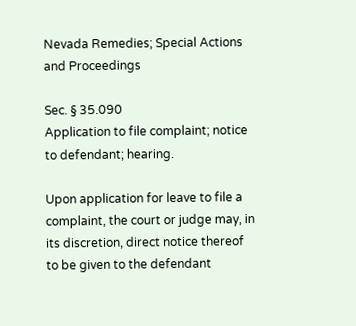Nevada Remedies; Special Actions and Proceedings

Sec. § 35.090
Application to file complaint; notice to defendant; hearing.

Upon application for leave to file a complaint, the court or judge may, in its discretion, direct notice thereof to be given to the defendant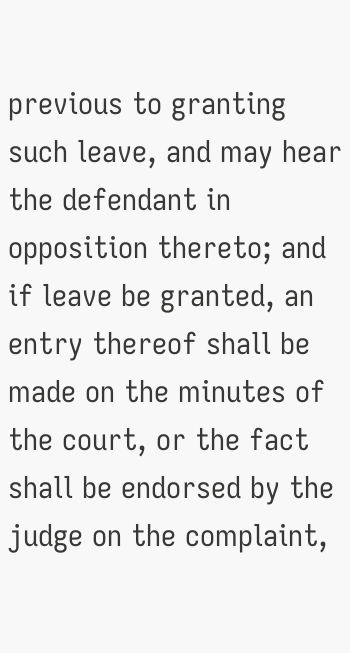previous to granting such leave, and may hear the defendant in opposition thereto; and if leave be granted, an entry thereof shall be made on the minutes of the court, or the fact shall be endorsed by the judge on the complaint,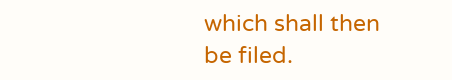which shall then be filed.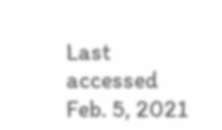Last accessed
Feb. 5, 2021